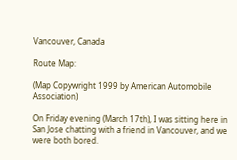Vancouver, Canada

Route Map:

(Map Copywright 1999 by American Automobile Association)

On Friday evening (March 17th), I was sitting here in San Jose chatting with a friend in Vancouver, and we were both bored.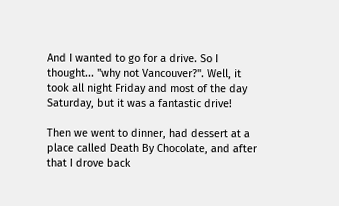And I wanted to go for a drive. So I thought... "why not Vancouver?". Well, it took all night Friday and most of the day Saturday, but it was a fantastic drive!

Then we went to dinner, had dessert at a place called Death By Chocolate, and after that I drove back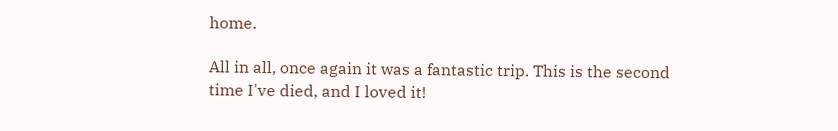home.

All in all, once again it was a fantastic trip. This is the second time I've died, and I loved it!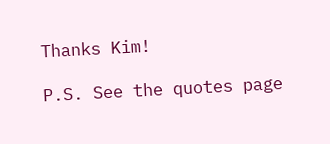Thanks Kim!

P.S. See the quotes page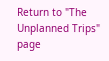Return to "The Unplanned Trips" page